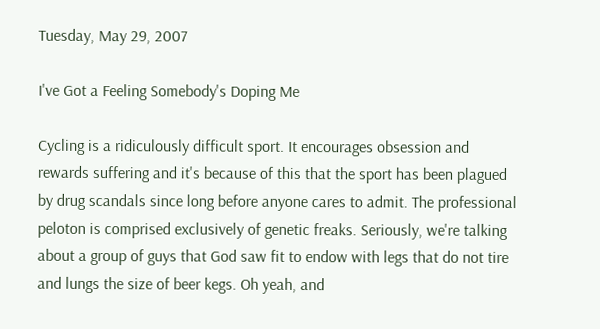Tuesday, May 29, 2007

I've Got a Feeling Somebody's Doping Me

Cycling is a ridiculously difficult sport. It encourages obsession and rewards suffering and it's because of this that the sport has been plagued by drug scandals since long before anyone cares to admit. The professional peloton is comprised exclusively of genetic freaks. Seriously, we're talking about a group of guys that God saw fit to endow with legs that do not tire and lungs the size of beer kegs. Oh yeah, and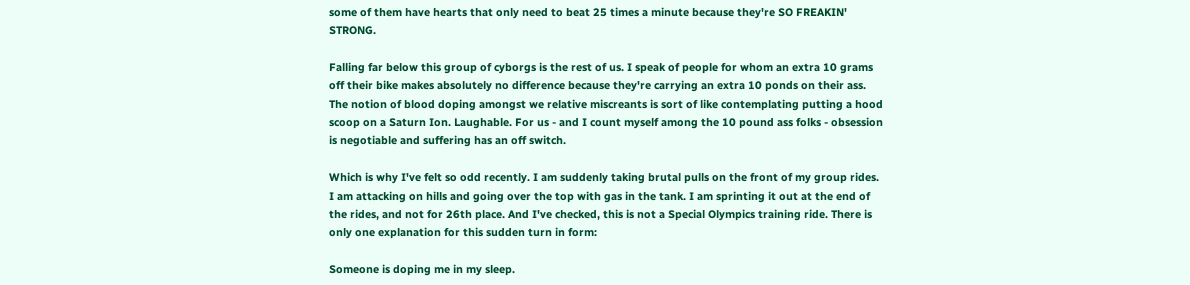some of them have hearts that only need to beat 25 times a minute because they're SO FREAKIN' STRONG.

Falling far below this group of cyborgs is the rest of us. I speak of people for whom an extra 10 grams off their bike makes absolutely no difference because they're carrying an extra 10 ponds on their ass. The notion of blood doping amongst we relative miscreants is sort of like contemplating putting a hood scoop on a Saturn Ion. Laughable. For us - and I count myself among the 10 pound ass folks - obsession is negotiable and suffering has an off switch.

Which is why I've felt so odd recently. I am suddenly taking brutal pulls on the front of my group rides. I am attacking on hills and going over the top with gas in the tank. I am sprinting it out at the end of the rides, and not for 26th place. And I've checked, this is not a Special Olympics training ride. There is only one explanation for this sudden turn in form:

Someone is doping me in my sleep.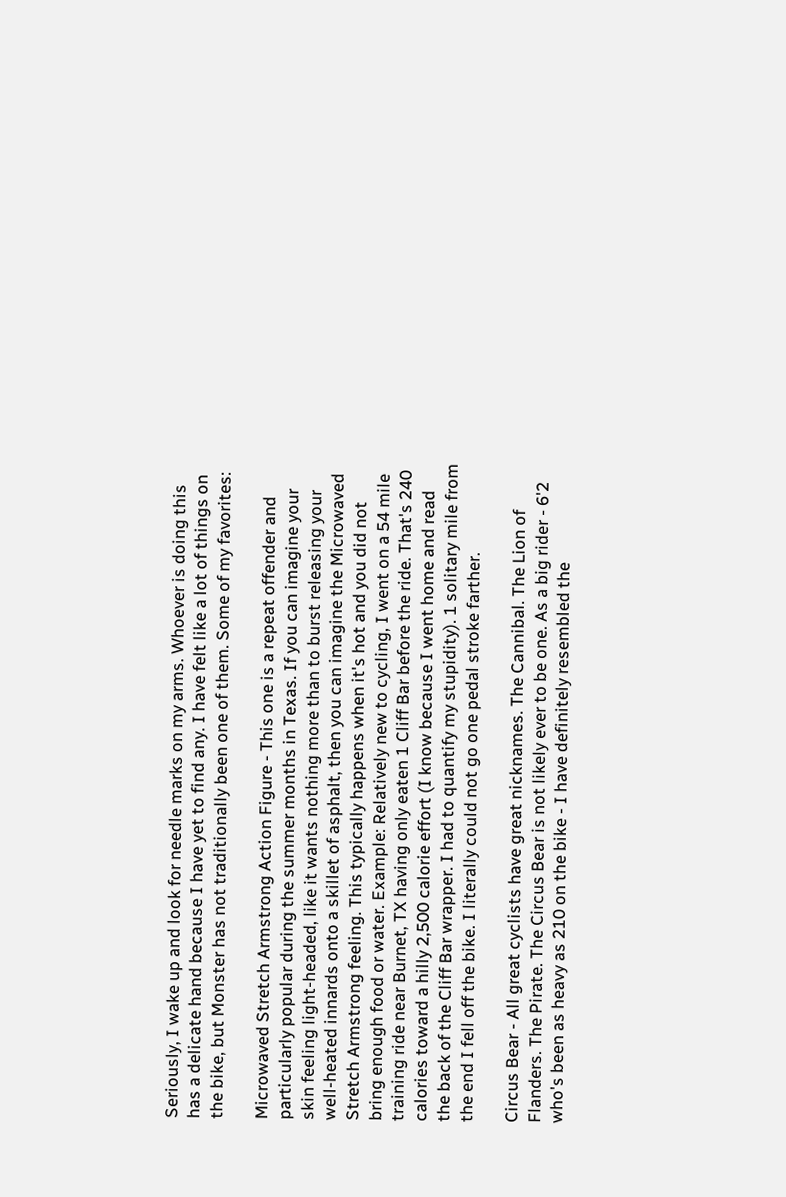Seriously, I wake up and look for needle marks on my arms. Whoever is doing this has a delicate hand because I have yet to find any. I have felt like a lot of things on the bike, but Monster has not traditionally been one of them. Some of my favorites:

Microwaved Stretch Armstrong Action Figure - This one is a repeat offender and particularly popular during the summer months in Texas. If you can imagine your skin feeling light-headed, like it wants nothing more than to burst releasing your well-heated innards onto a skillet of asphalt, then you can imagine the Microwaved Stretch Armstrong feeling. This typically happens when it's hot and you did not bring enough food or water. Example: Relatively new to cycling, I went on a 54 mile training ride near Burnet, TX having only eaten 1 Cliff Bar before the ride. That's 240 calories toward a hilly 2,500 calorie effort (I know because I went home and read the back of the Cliff Bar wrapper. I had to quantify my stupidity). 1 solitary mile from the end I fell off the bike. I literally could not go one pedal stroke farther.

Circus Bear - All great cyclists have great nicknames. The Cannibal. The Lion of Flanders. The Pirate. The Circus Bear is not likely ever to be one. As a big rider - 6'2 who's been as heavy as 210 on the bike - I have definitely resembled the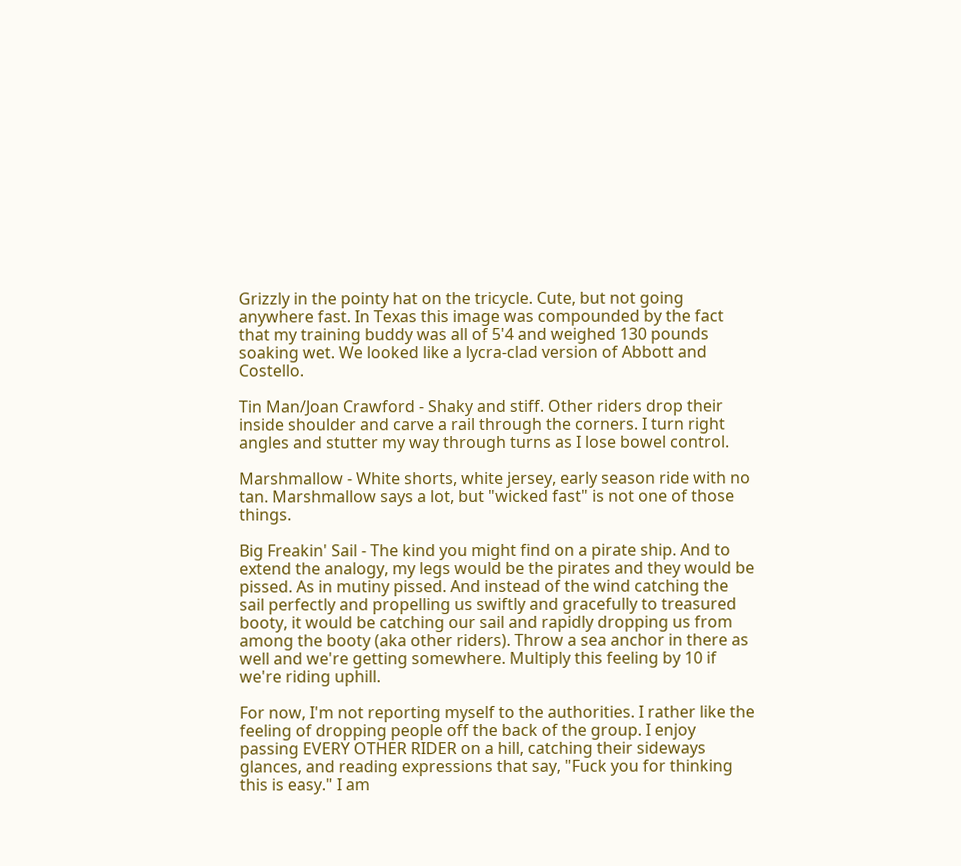Grizzly in the pointy hat on the tricycle. Cute, but not going anywhere fast. In Texas this image was compounded by the fact that my training buddy was all of 5'4 and weighed 130 pounds soaking wet. We looked like a lycra-clad version of Abbott and Costello.

Tin Man/Joan Crawford - Shaky and stiff. Other riders drop their inside shoulder and carve a rail through the corners. I turn right angles and stutter my way through turns as I lose bowel control.

Marshmallow - White shorts, white jersey, early season ride with no tan. Marshmallow says a lot, but "wicked fast" is not one of those things.

Big Freakin' Sail - The kind you might find on a pirate ship. And to extend the analogy, my legs would be the pirates and they would be pissed. As in mutiny pissed. And instead of the wind catching the sail perfectly and propelling us swiftly and gracefully to treasured booty, it would be catching our sail and rapidly dropping us from among the booty (aka other riders). Throw a sea anchor in there as well and we're getting somewhere. Multiply this feeling by 10 if we're riding uphill.

For now, I'm not reporting myself to the authorities. I rather like the feeling of dropping people off the back of the group. I enjoy passing EVERY OTHER RIDER on a hill, catching their sideways glances, and reading expressions that say, "Fuck you for thinking this is easy." I am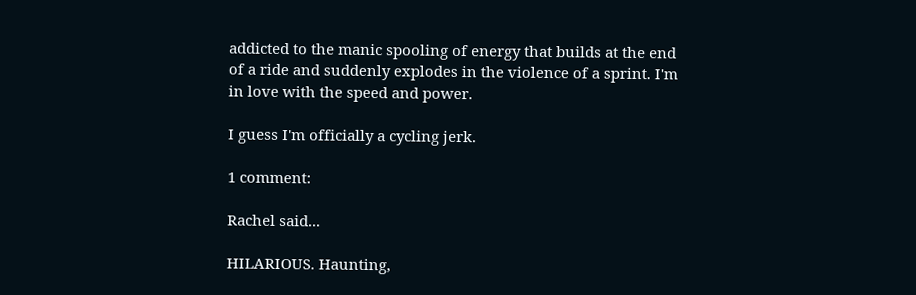addicted to the manic spooling of energy that builds at the end of a ride and suddenly explodes in the violence of a sprint. I'm in love with the speed and power.

I guess I'm officially a cycling jerk.

1 comment:

Rachel said...

HILARIOUS. Haunting,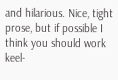and hilarious. Nice, tight prose, but if possible I think you should work keel-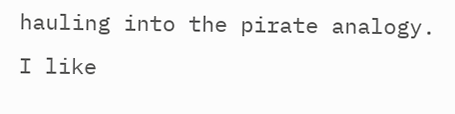hauling into the pirate analogy. I like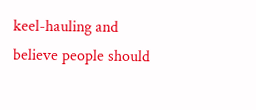keel-hauling and believe people should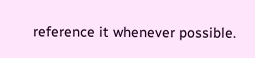reference it whenever possible.